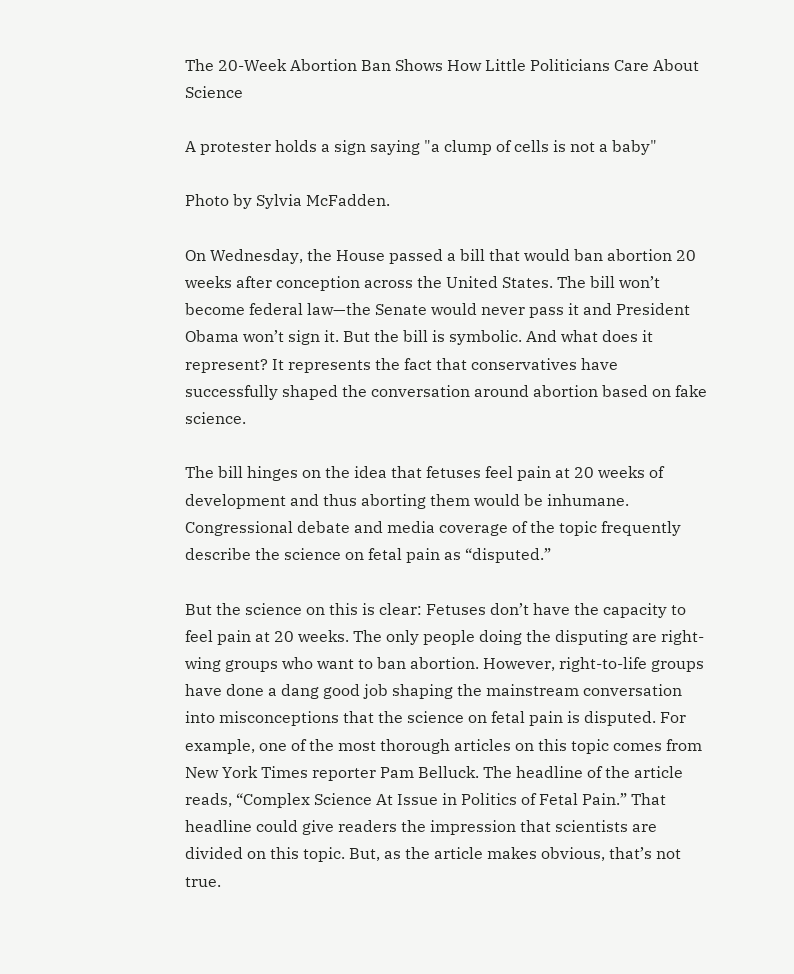The 20-Week Abortion Ban Shows How Little Politicians Care About Science

A protester holds a sign saying "a clump of cells is not a baby"

Photo by Sylvia McFadden.

On Wednesday, the House passed a bill that would ban abortion 20 weeks after conception across the United States. The bill won’t become federal law—the Senate would never pass it and President Obama won’t sign it. But the bill is symbolic. And what does it represent? It represents the fact that conservatives have successfully shaped the conversation around abortion based on fake science.

The bill hinges on the idea that fetuses feel pain at 20 weeks of development and thus aborting them would be inhumane. Congressional debate and media coverage of the topic frequently describe the science on fetal pain as “disputed.”

But the science on this is clear: Fetuses don’t have the capacity to feel pain at 20 weeks. The only people doing the disputing are right-wing groups who want to ban abortion. However, right-to-life groups have done a dang good job shaping the mainstream conversation into misconceptions that the science on fetal pain is disputed. For example, one of the most thorough articles on this topic comes from New York Times reporter Pam Belluck. The headline of the article reads, “Complex Science At Issue in Politics of Fetal Pain.” That headline could give readers the impression that scientists are divided on this topic. But, as the article makes obvious, that’s not true.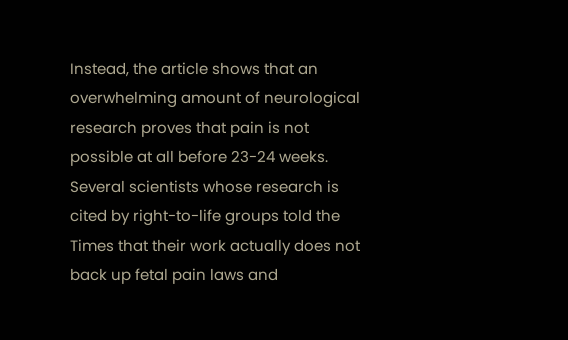Instead, the article shows that an overwhelming amount of neurological research proves that pain is not possible at all before 23-24 weeks. Several scientists whose research is cited by right-to-life groups told the Times that their work actually does not back up fetal pain laws and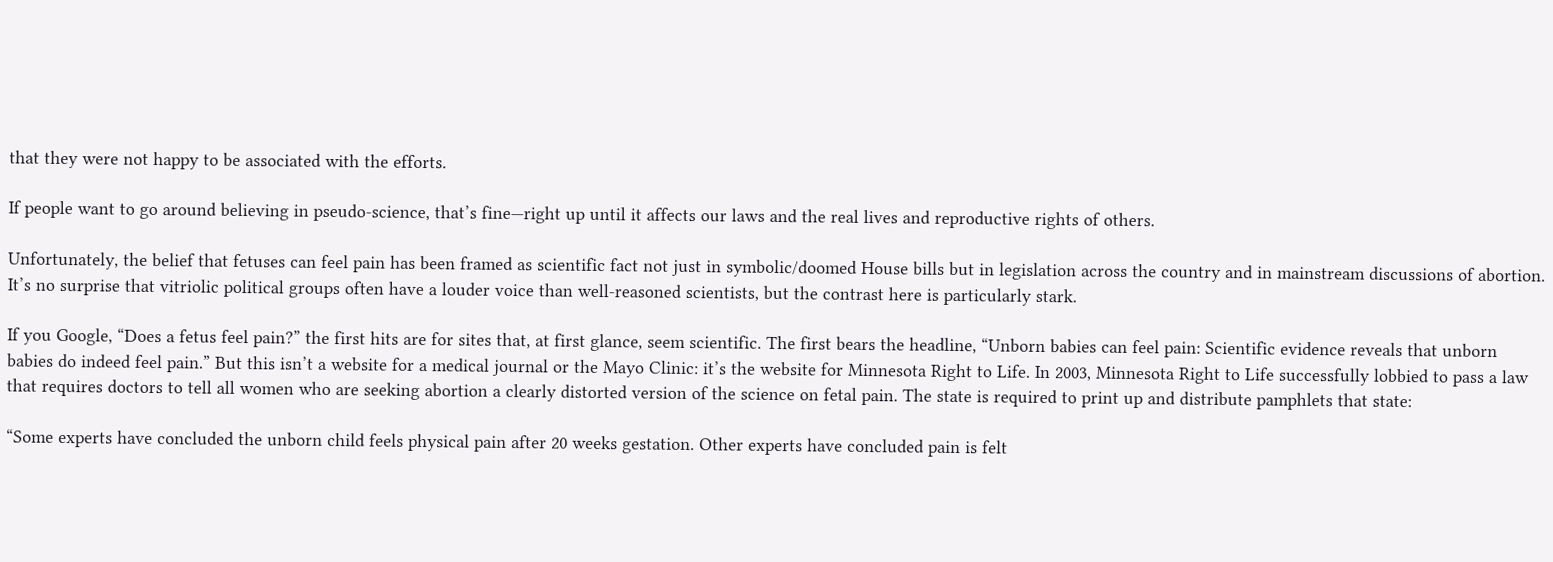that they were not happy to be associated with the efforts.

If people want to go around believing in pseudo-science, that’s fine—right up until it affects our laws and the real lives and reproductive rights of others.

Unfortunately, the belief that fetuses can feel pain has been framed as scientific fact not just in symbolic/doomed House bills but in legislation across the country and in mainstream discussions of abortion. It’s no surprise that vitriolic political groups often have a louder voice than well-reasoned scientists, but the contrast here is particularly stark.

If you Google, “Does a fetus feel pain?” the first hits are for sites that, at first glance, seem scientific. The first bears the headline, “Unborn babies can feel pain: Scientific evidence reveals that unborn babies do indeed feel pain.” But this isn’t a website for a medical journal or the Mayo Clinic: it’s the website for Minnesota Right to Life. In 2003, Minnesota Right to Life successfully lobbied to pass a law that requires doctors to tell all women who are seeking abortion a clearly distorted version of the science on fetal pain. The state is required to print up and distribute pamphlets that state:

“Some experts have concluded the unborn child feels physical pain after 20 weeks gestation. Other experts have concluded pain is felt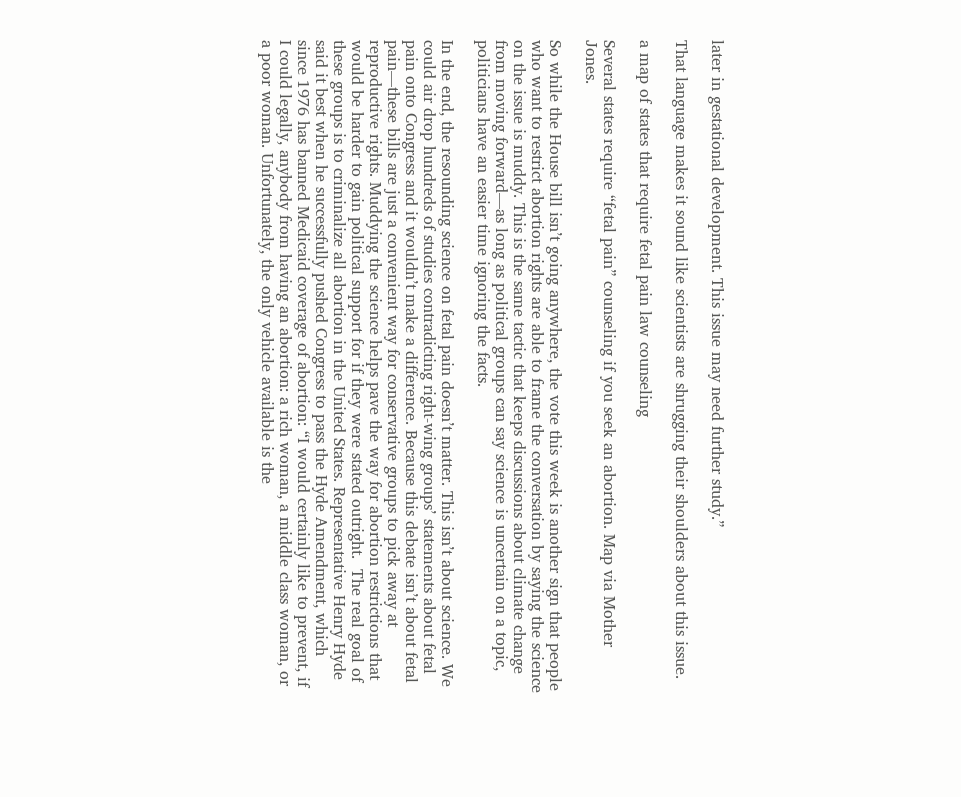later in gestational development. This issue may need further study.”

That language makes it sound like scientists are shrugging their shoulders about this issue.

a map of states that require fetal pain law counseling

Several states require “fetal pain” counseling if you seek an abortion. Map via Mother Jones.

So while the House bill isn’t going anywhere, the vote this week is another sign that people who want to restrict abortion rights are able to frame the conversation by saying the science on the issue is muddy. This is the same tactic that keeps discussions about climate change from moving forward—as long as political groups can say science is uncertain on a topic, politicians have an easier time ignoring the facts.

In the end, the resounding science on fetal pain doesn’t matter. This isn’t about science. We could air drop hundreds of studies contradicting right-wing groups’ statements about fetal pain onto Congress and it wouldn’t make a difference. Because this debate isn’t about fetal pain—these bills are just a convenient way for conservative groups to pick away at reproductive rights. Muddying the science helps pave the way for abortion restrictions that would be harder to gain political support for if they were stated outright.  The real goal of these groups is to criminalize all abortion in the United States. Representative Henry Hyde said it best when he successfully pushed Congress to pass the Hyde Amendment, which since 1976 has banned Medicaid coverage of abortion: “I would certainly like to prevent, if I could legally, anybody from having an abortion: a rich woman, a middle class woman, or a poor woman. Unfortunately, the only vehicle available is the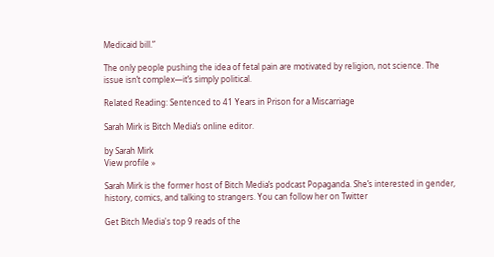Medicaid bill.”

The only people pushing the idea of fetal pain are motivated by religion, not science. The issue isn’t complex—it’s simply political.

Related Reading: Sentenced to 41 Years in Prison for a Miscarriage

Sarah Mirk is Bitch Media’s online editor.

by Sarah Mirk
View profile »

Sarah Mirk is the former host of Bitch Media’s podcast Popaganda. She’s interested in gender, history, comics, and talking to strangers. You can follow her on Twitter

Get Bitch Media's top 9 reads of the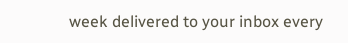week delivered to your inbox every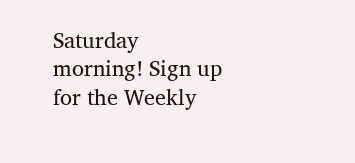Saturday morning! Sign up for the Weekly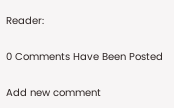Reader:

0 Comments Have Been Posted

Add new comment